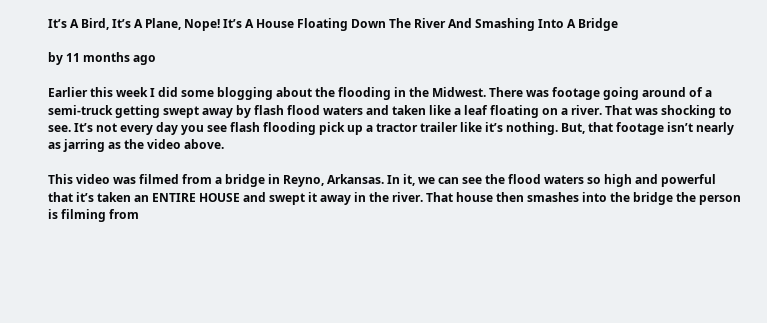It’s A Bird, It’s A Plane, Nope! It’s A House Floating Down The River And Smashing Into A Bridge

by 11 months ago

Earlier this week I did some blogging about the flooding in the Midwest. There was footage going around of a semi-truck getting swept away by flash flood waters and taken like a leaf floating on a river. That was shocking to see. It’s not every day you see flash flooding pick up a tractor trailer like it’s nothing. But, that footage isn’t nearly as jarring as the video above.

This video was filmed from a bridge in Reyno, Arkansas. In it, we can see the flood waters so high and powerful that it’s taken an ENTIRE HOUSE and swept it away in the river. That house then smashes into the bridge the person is filming from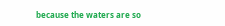because the waters are so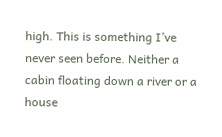high. This is something I’ve never seen before. Neither a cabin floating down a river or a house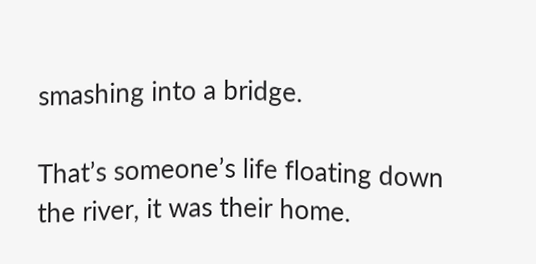smashing into a bridge.

That’s someone’s life floating down the river, it was their home.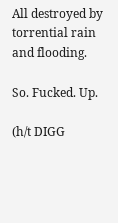All destroyed by torrential rain and flooding.

So. Fucked. Up.

(h/t DIGG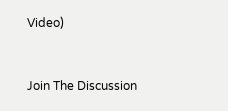Video)


Join The Discussion